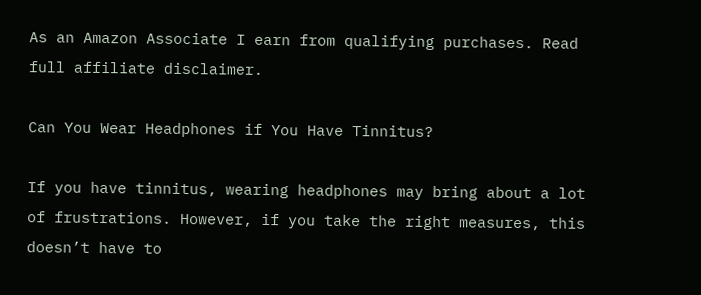As an Amazon Associate I earn from qualifying purchases. Read full affiliate disclaimer.

Can You Wear Headphones if You Have Tinnitus?

If you have tinnitus, wearing headphones may bring about a lot of frustrations. However, if you take the right measures, this doesn’t have to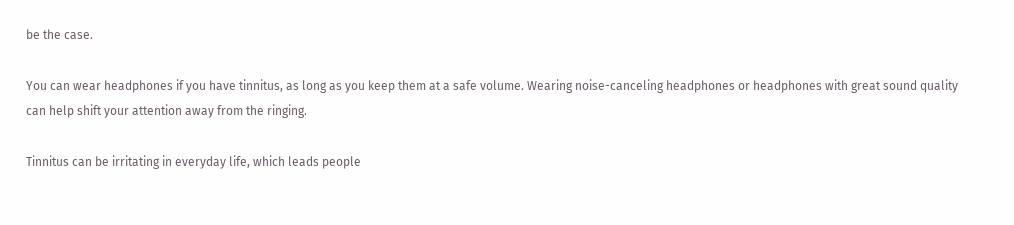be the case.

You can wear headphones if you have tinnitus, as long as you keep them at a safe volume. Wearing noise-canceling headphones or headphones with great sound quality can help shift your attention away from the ringing.

Tinnitus can be irritating in everyday life, which leads people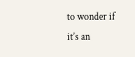to wonder if it’s an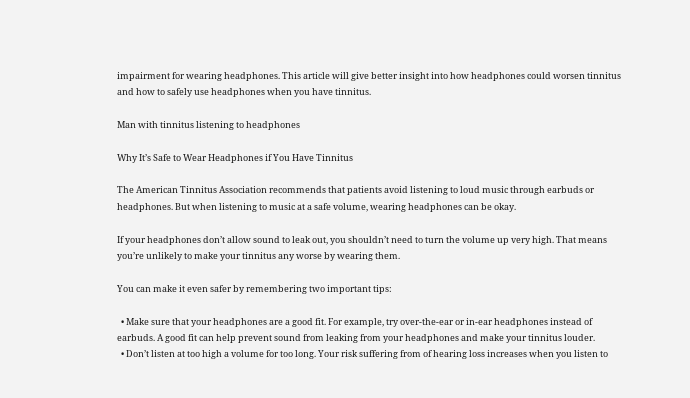impairment for wearing headphones. This article will give better insight into how headphones could worsen tinnitus and how to safely use headphones when you have tinnitus.

Man with tinnitus listening to headphones

Why It’s Safe to Wear Headphones if You Have Tinnitus

The American Tinnitus Association recommends that patients avoid listening to loud music through earbuds or headphones. But when listening to music at a safe volume, wearing headphones can be okay.

If your headphones don’t allow sound to leak out, you shouldn’t need to turn the volume up very high. That means you’re unlikely to make your tinnitus any worse by wearing them.

You can make it even safer by remembering two important tips:

  • Make sure that your headphones are a good fit. For example, try over-the-ear or in-ear headphones instead of earbuds. A good fit can help prevent sound from leaking from your headphones and make your tinnitus louder.
  • Don’t listen at too high a volume for too long. Your risk suffering from of hearing loss increases when you listen to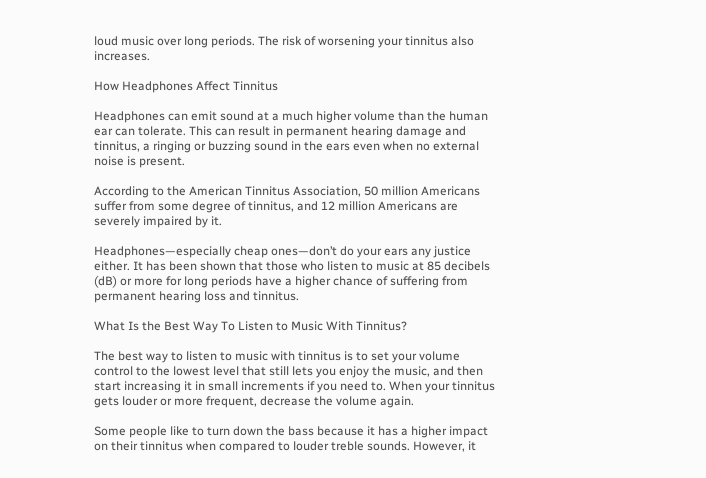loud music over long periods. The risk of worsening your tinnitus also increases.

How Headphones Affect Tinnitus

Headphones can emit sound at a much higher volume than the human ear can tolerate. This can result in permanent hearing damage and tinnitus, a ringing or buzzing sound in the ears even when no external noise is present.

According to the American Tinnitus Association, 50 million Americans suffer from some degree of tinnitus, and 12 million Americans are severely impaired by it.

Headphones—especially cheap ones—don’t do your ears any justice either. It has been shown that those who listen to music at 85 decibels (dB) or more for long periods have a higher chance of suffering from permanent hearing loss and tinnitus.

What Is the Best Way To Listen to Music With Tinnitus?

The best way to listen to music with tinnitus is to set your volume control to the lowest level that still lets you enjoy the music, and then start increasing it in small increments if you need to. When your tinnitus gets louder or more frequent, decrease the volume again.

Some people like to turn down the bass because it has a higher impact on their tinnitus when compared to louder treble sounds. However, it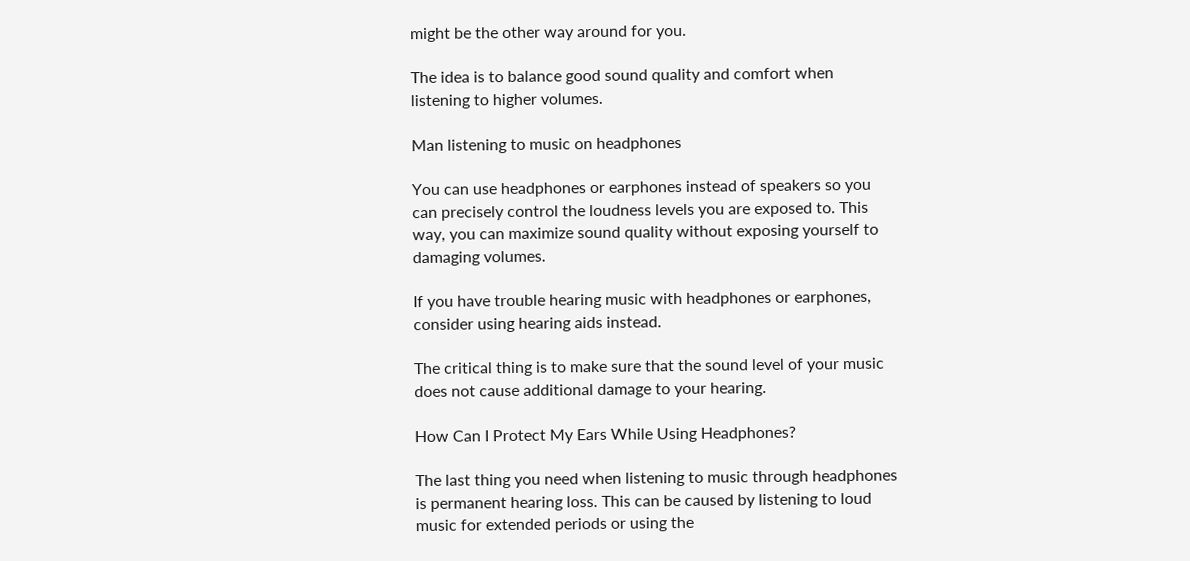might be the other way around for you.

The idea is to balance good sound quality and comfort when listening to higher volumes.

Man listening to music on headphones

You can use headphones or earphones instead of speakers so you can precisely control the loudness levels you are exposed to. This way, you can maximize sound quality without exposing yourself to damaging volumes.

If you have trouble hearing music with headphones or earphones, consider using hearing aids instead.

The critical thing is to make sure that the sound level of your music does not cause additional damage to your hearing.

How Can I Protect My Ears While Using Headphones?

The last thing you need when listening to music through headphones is permanent hearing loss. This can be caused by listening to loud music for extended periods or using the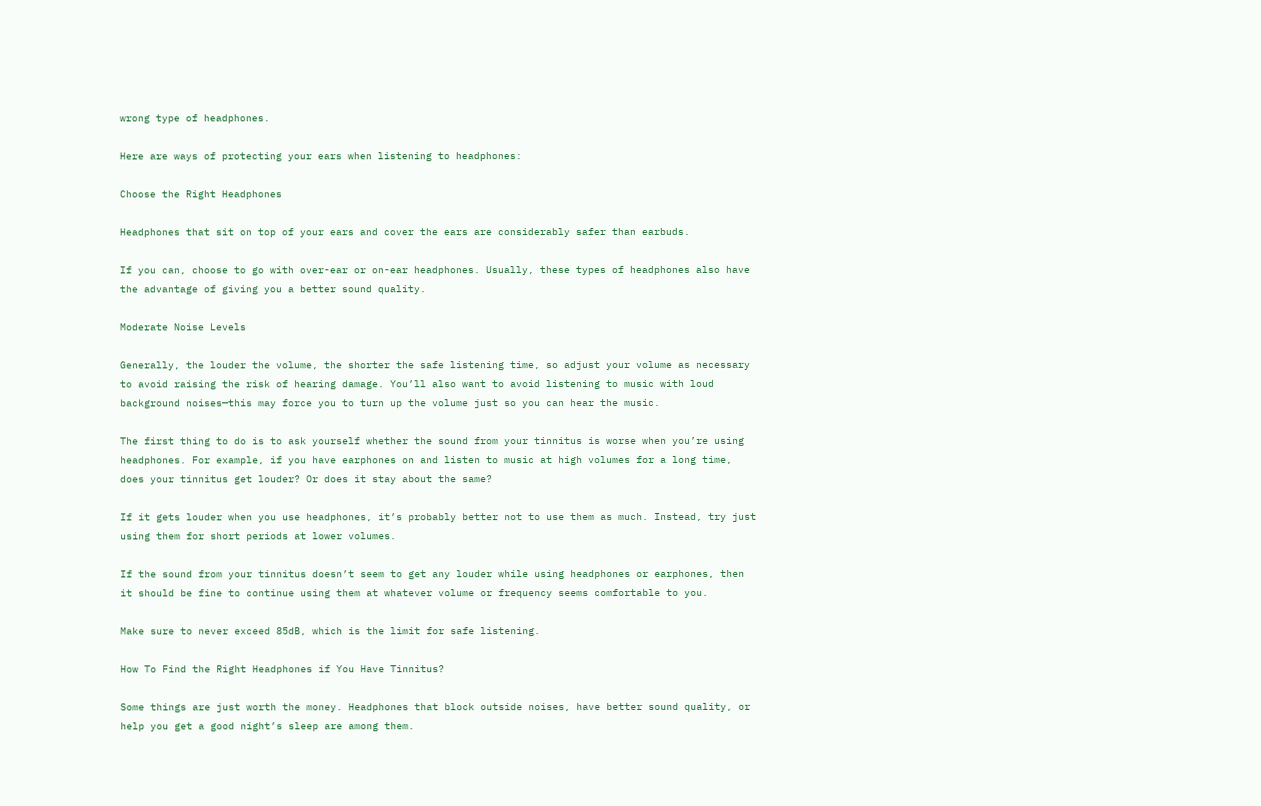wrong type of headphones.

Here are ways of protecting your ears when listening to headphones:

Choose the Right Headphones

Headphones that sit on top of your ears and cover the ears are considerably safer than earbuds.

If you can, choose to go with over-ear or on-ear headphones. Usually, these types of headphones also have the advantage of giving you a better sound quality.

Moderate Noise Levels

Generally, the louder the volume, the shorter the safe listening time, so adjust your volume as necessary to avoid raising the risk of hearing damage. You’ll also want to avoid listening to music with loud background noises—this may force you to turn up the volume just so you can hear the music.

The first thing to do is to ask yourself whether the sound from your tinnitus is worse when you’re using headphones. For example, if you have earphones on and listen to music at high volumes for a long time, does your tinnitus get louder? Or does it stay about the same?

If it gets louder when you use headphones, it’s probably better not to use them as much. Instead, try just using them for short periods at lower volumes.

If the sound from your tinnitus doesn’t seem to get any louder while using headphones or earphones, then it should be fine to continue using them at whatever volume or frequency seems comfortable to you.

Make sure to never exceed 85dB, which is the limit for safe listening.

How To Find the Right Headphones if You Have Tinnitus?

Some things are just worth the money. Headphones that block outside noises, have better sound quality, or help you get a good night’s sleep are among them.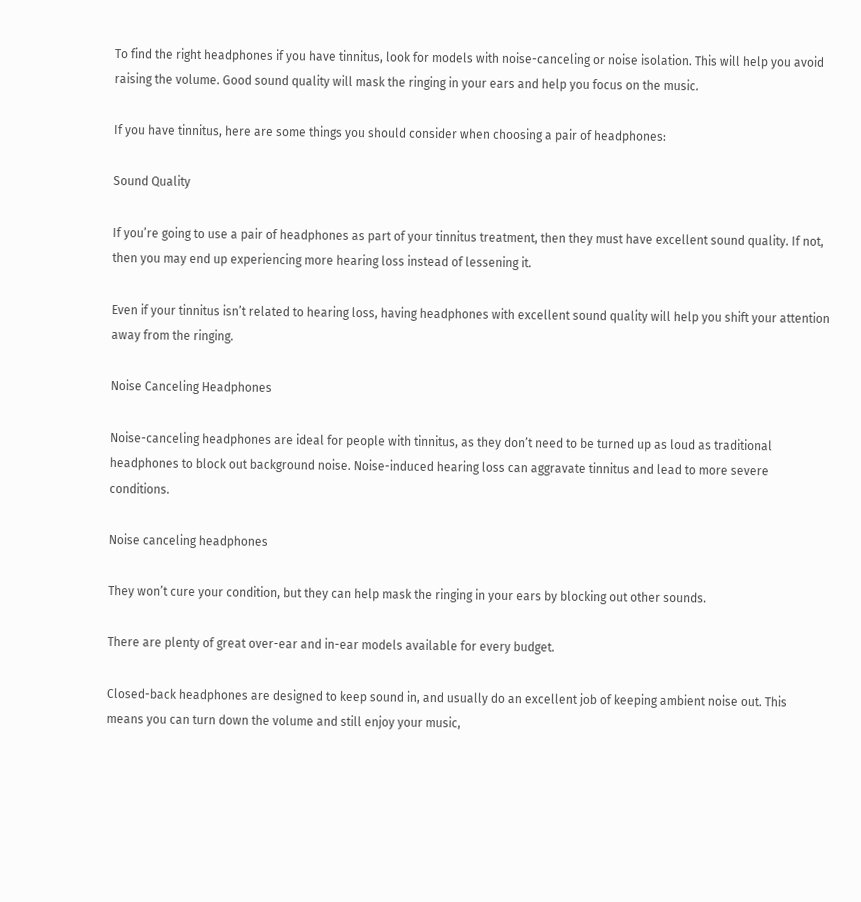To find the right headphones if you have tinnitus, look for models with noise-canceling or noise isolation. This will help you avoid raising the volume. Good sound quality will mask the ringing in your ears and help you focus on the music.

If you have tinnitus, here are some things you should consider when choosing a pair of headphones:

Sound Quality

If you’re going to use a pair of headphones as part of your tinnitus treatment, then they must have excellent sound quality. If not, then you may end up experiencing more hearing loss instead of lessening it.

Even if your tinnitus isn’t related to hearing loss, having headphones with excellent sound quality will help you shift your attention away from the ringing.

Noise Canceling Headphones

Noise-canceling headphones are ideal for people with tinnitus, as they don’t need to be turned up as loud as traditional headphones to block out background noise. Noise-induced hearing loss can aggravate tinnitus and lead to more severe conditions.

Noise canceling headphones

They won’t cure your condition, but they can help mask the ringing in your ears by blocking out other sounds.

There are plenty of great over-ear and in-ear models available for every budget.

Closed-back headphones are designed to keep sound in, and usually do an excellent job of keeping ambient noise out. This means you can turn down the volume and still enjoy your music,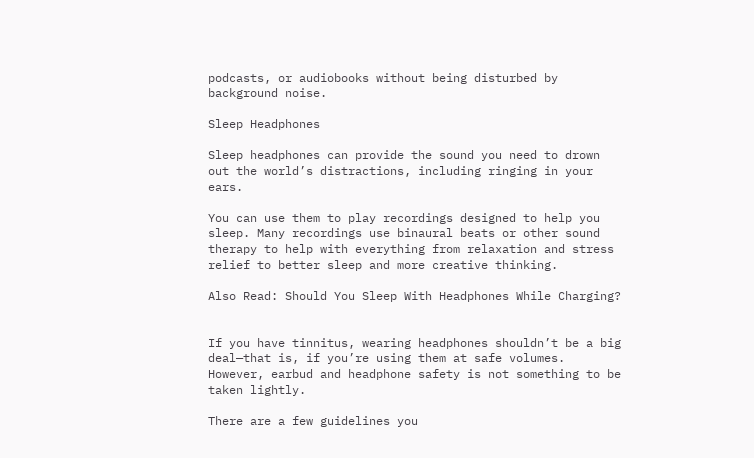podcasts, or audiobooks without being disturbed by background noise.

Sleep Headphones

Sleep headphones can provide the sound you need to drown out the world’s distractions, including ringing in your ears.

You can use them to play recordings designed to help you sleep. Many recordings use binaural beats or other sound therapy to help with everything from relaxation and stress relief to better sleep and more creative thinking.

Also Read: Should You Sleep With Headphones While Charging?


If you have tinnitus, wearing headphones shouldn’t be a big deal—that is, if you’re using them at safe volumes. However, earbud and headphone safety is not something to be taken lightly.

There are a few guidelines you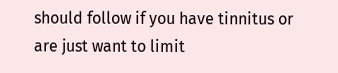should follow if you have tinnitus or are just want to limit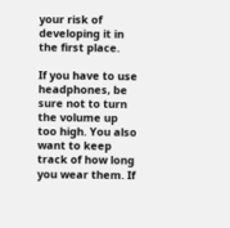your risk of developing it in the first place.

If you have to use headphones, be sure not to turn the volume up too high. You also want to keep track of how long you wear them. If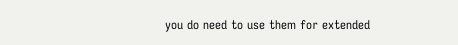you do need to use them for extended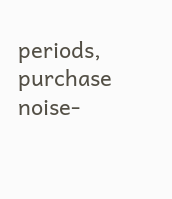periods, purchase noise-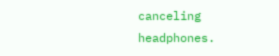canceling headphones.